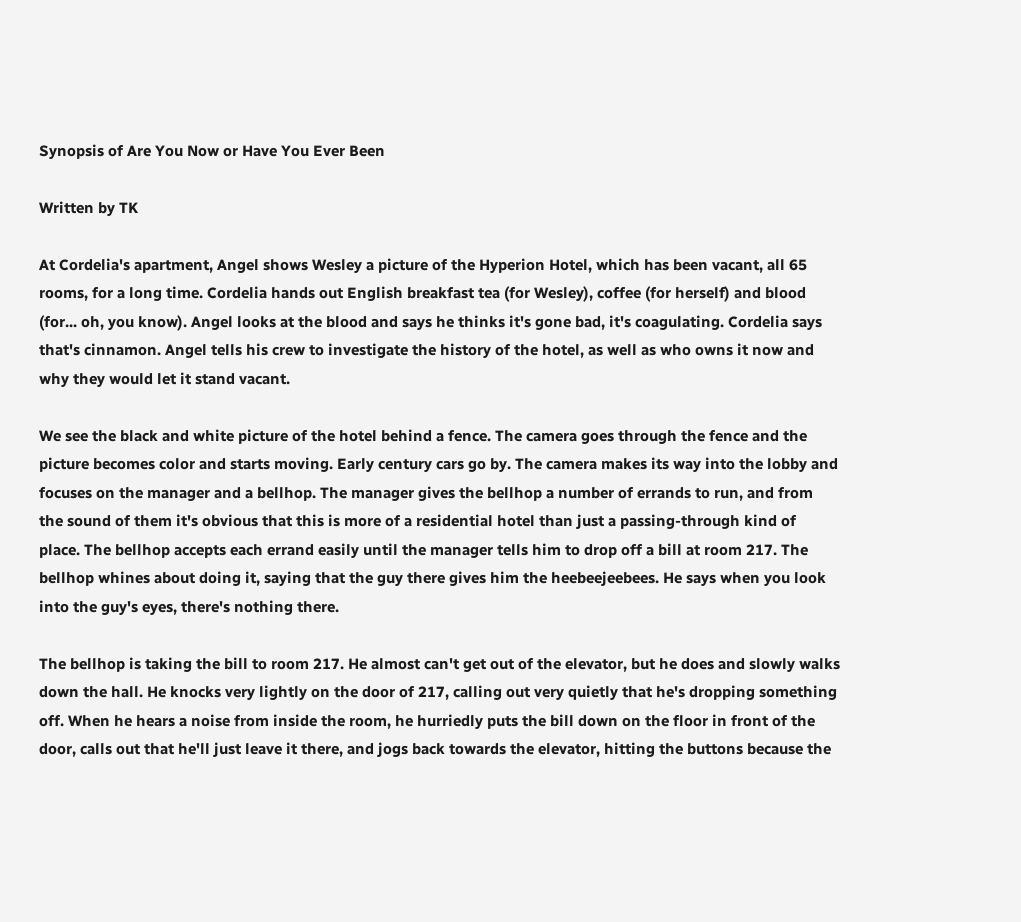Synopsis of Are You Now or Have You Ever Been

Written by TK

At Cordelia's apartment, Angel shows Wesley a picture of the Hyperion Hotel, which has been vacant, all 65 rooms, for a long time. Cordelia hands out English breakfast tea (for Wesley), coffee (for herself) and blood (for... oh, you know). Angel looks at the blood and says he thinks it's gone bad, it's coagulating. Cordelia says that's cinnamon. Angel tells his crew to investigate the history of the hotel, as well as who owns it now and why they would let it stand vacant.

We see the black and white picture of the hotel behind a fence. The camera goes through the fence and the picture becomes color and starts moving. Early century cars go by. The camera makes its way into the lobby and focuses on the manager and a bellhop. The manager gives the bellhop a number of errands to run, and from the sound of them it's obvious that this is more of a residential hotel than just a passing-through kind of place. The bellhop accepts each errand easily until the manager tells him to drop off a bill at room 217. The bellhop whines about doing it, saying that the guy there gives him the heebeejeebees. He says when you look into the guy's eyes, there's nothing there.

The bellhop is taking the bill to room 217. He almost can't get out of the elevator, but he does and slowly walks down the hall. He knocks very lightly on the door of 217, calling out very quietly that he's dropping something off. When he hears a noise from inside the room, he hurriedly puts the bill down on the floor in front of the door, calls out that he'll just leave it there, and jogs back towards the elevator, hitting the buttons because the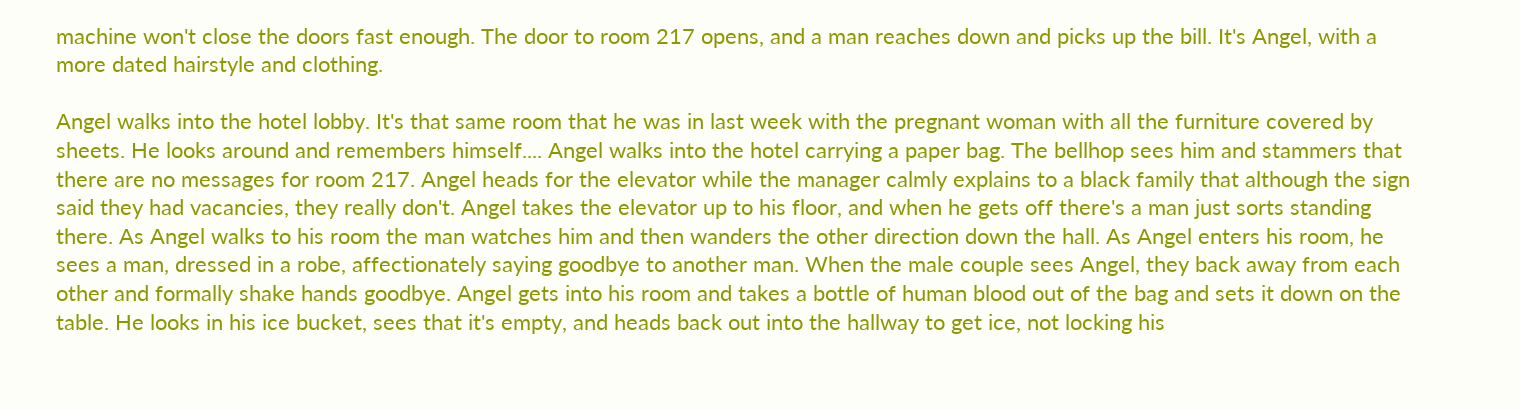machine won't close the doors fast enough. The door to room 217 opens, and a man reaches down and picks up the bill. It's Angel, with a more dated hairstyle and clothing.

Angel walks into the hotel lobby. It's that same room that he was in last week with the pregnant woman with all the furniture covered by sheets. He looks around and remembers himself.... Angel walks into the hotel carrying a paper bag. The bellhop sees him and stammers that there are no messages for room 217. Angel heads for the elevator while the manager calmly explains to a black family that although the sign said they had vacancies, they really don't. Angel takes the elevator up to his floor, and when he gets off there's a man just sorts standing there. As Angel walks to his room the man watches him and then wanders the other direction down the hall. As Angel enters his room, he sees a man, dressed in a robe, affectionately saying goodbye to another man. When the male couple sees Angel, they back away from each other and formally shake hands goodbye. Angel gets into his room and takes a bottle of human blood out of the bag and sets it down on the table. He looks in his ice bucket, sees that it's empty, and heads back out into the hallway to get ice, not locking his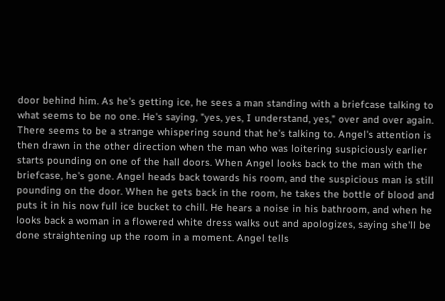door behind him. As he's getting ice, he sees a man standing with a briefcase talking to what seems to be no one. He's saying, "yes, yes, I understand, yes," over and over again. There seems to be a strange whispering sound that he's talking to. Angel's attention is then drawn in the other direction when the man who was loitering suspiciously earlier starts pounding on one of the hall doors. When Angel looks back to the man with the briefcase, he's gone. Angel heads back towards his room, and the suspicious man is still pounding on the door. When he gets back in the room, he takes the bottle of blood and puts it in his now full ice bucket to chill. He hears a noise in his bathroom, and when he looks back a woman in a flowered white dress walks out and apologizes, saying she'll be done straightening up the room in a moment. Angel tells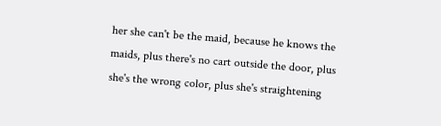her she can't be the maid, because he knows the maids, plus there's no cart outside the door, plus she's the wrong color, plus she's straightening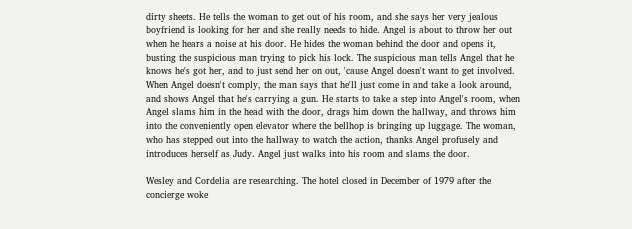dirty sheets. He tells the woman to get out of his room, and she says her very jealous boyfriend is looking for her and she really needs to hide. Angel is about to throw her out when he hears a noise at his door. He hides the woman behind the door and opens it, busting the suspicious man trying to pick his lock. The suspicious man tells Angel that he knows he's got her, and to just send her on out, 'cause Angel doesn't want to get involved. When Angel doesn't comply, the man says that he'll just come in and take a look around, and shows Angel that he's carrying a gun. He starts to take a step into Angel's room, when Angel slams him in the head with the door, drags him down the hallway, and throws him into the conveniently open elevator where the bellhop is bringing up luggage. The woman, who has stepped out into the hallway to watch the action, thanks Angel profusely and introduces herself as Judy. Angel just walks into his room and slams the door.

Wesley and Cordelia are researching. The hotel closed in December of 1979 after the concierge woke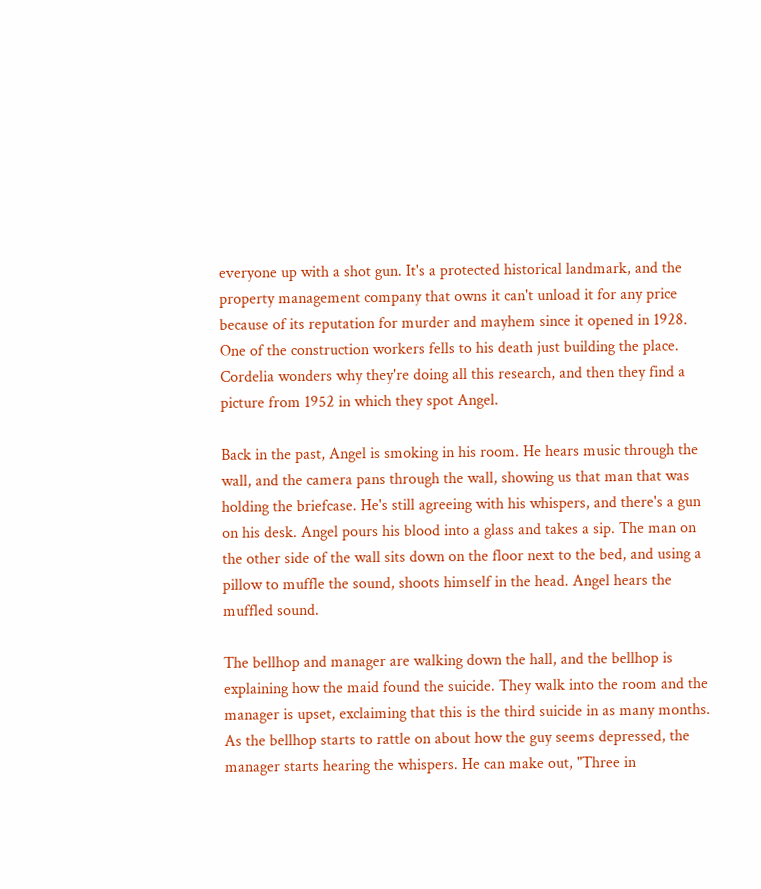everyone up with a shot gun. It's a protected historical landmark, and the property management company that owns it can't unload it for any price because of its reputation for murder and mayhem since it opened in 1928. One of the construction workers fells to his death just building the place. Cordelia wonders why they're doing all this research, and then they find a picture from 1952 in which they spot Angel.

Back in the past, Angel is smoking in his room. He hears music through the wall, and the camera pans through the wall, showing us that man that was holding the briefcase. He's still agreeing with his whispers, and there's a gun on his desk. Angel pours his blood into a glass and takes a sip. The man on the other side of the wall sits down on the floor next to the bed, and using a pillow to muffle the sound, shoots himself in the head. Angel hears the muffled sound.

The bellhop and manager are walking down the hall, and the bellhop is explaining how the maid found the suicide. They walk into the room and the manager is upset, exclaiming that this is the third suicide in as many months. As the bellhop starts to rattle on about how the guy seems depressed, the manager starts hearing the whispers. He can make out, "Three in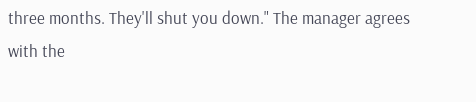three months. They'll shut you down." The manager agrees with the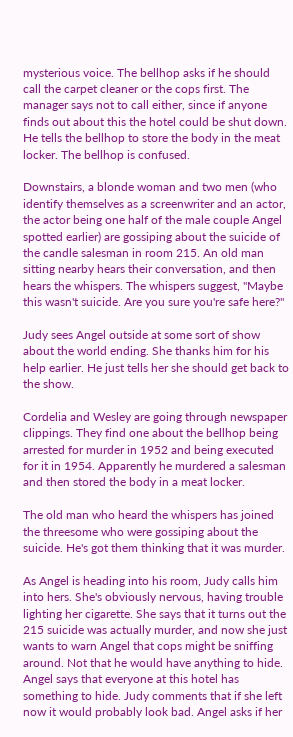mysterious voice. The bellhop asks if he should call the carpet cleaner or the cops first. The manager says not to call either, since if anyone finds out about this the hotel could be shut down. He tells the bellhop to store the body in the meat locker. The bellhop is confused.

Downstairs, a blonde woman and two men (who identify themselves as a screenwriter and an actor, the actor being one half of the male couple Angel spotted earlier) are gossiping about the suicide of the candle salesman in room 215. An old man sitting nearby hears their conversation, and then hears the whispers. The whispers suggest, "Maybe this wasn't suicide. Are you sure you're safe here?"

Judy sees Angel outside at some sort of show about the world ending. She thanks him for his help earlier. He just tells her she should get back to the show.

Cordelia and Wesley are going through newspaper clippings. They find one about the bellhop being arrested for murder in 1952 and being executed for it in 1954. Apparently he murdered a salesman and then stored the body in a meat locker.

The old man who heard the whispers has joined the threesome who were gossiping about the suicide. He's got them thinking that it was murder.

As Angel is heading into his room, Judy calls him into hers. She's obviously nervous, having trouble lighting her cigarette. She says that it turns out the 215 suicide was actually murder, and now she just wants to warn Angel that cops might be sniffing around. Not that he would have anything to hide. Angel says that everyone at this hotel has something to hide. Judy comments that if she left now it would probably look bad. Angel asks if her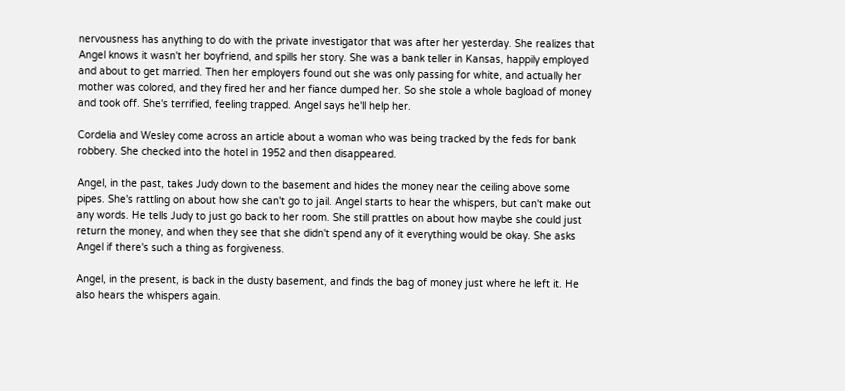nervousness has anything to do with the private investigator that was after her yesterday. She realizes that Angel knows it wasn't her boyfriend, and spills her story. She was a bank teller in Kansas, happily employed and about to get married. Then her employers found out she was only passing for white, and actually her mother was colored, and they fired her and her fiance dumped her. So she stole a whole bagload of money and took off. She's terrified, feeling trapped. Angel says he'll help her.

Cordelia and Wesley come across an article about a woman who was being tracked by the feds for bank robbery. She checked into the hotel in 1952 and then disappeared.

Angel, in the past, takes Judy down to the basement and hides the money near the ceiling above some pipes. She's rattling on about how she can't go to jail. Angel starts to hear the whispers, but can't make out any words. He tells Judy to just go back to her room. She still prattles on about how maybe she could just return the money, and when they see that she didn't spend any of it everything would be okay. She asks Angel if there's such a thing as forgiveness.

Angel, in the present, is back in the dusty basement, and finds the bag of money just where he left it. He also hears the whispers again.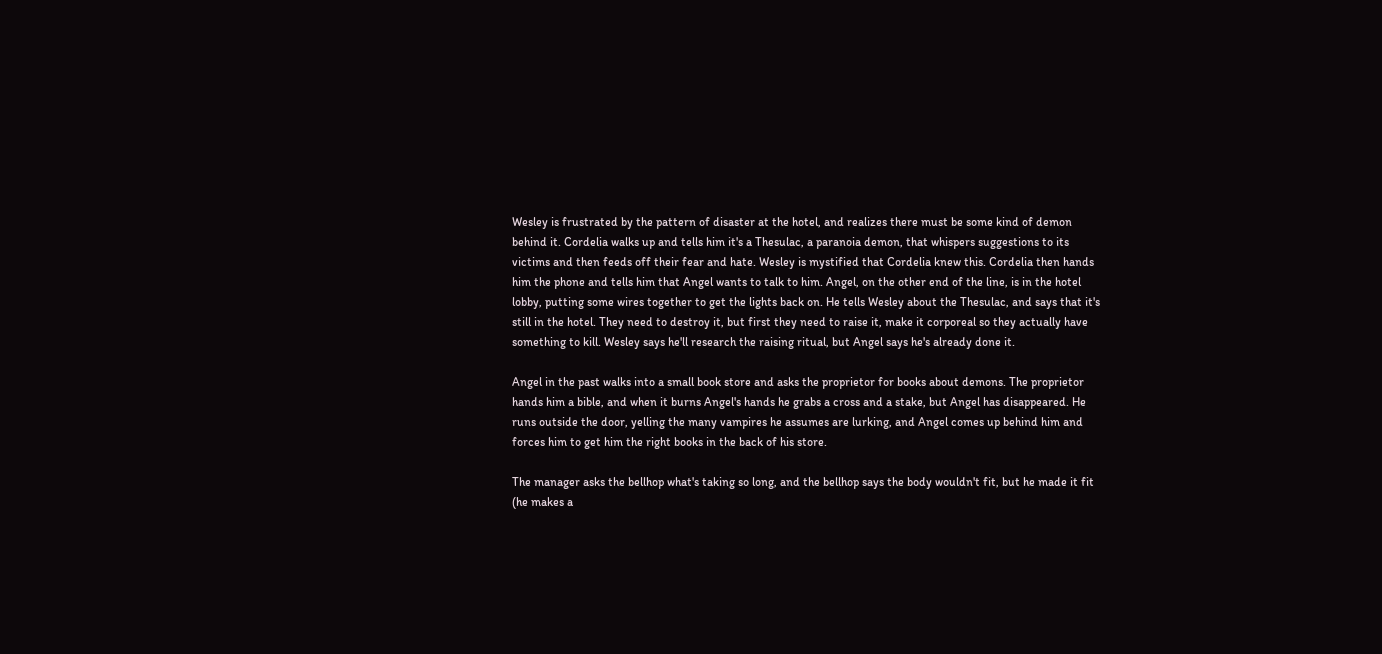Wesley is frustrated by the pattern of disaster at the hotel, and realizes there must be some kind of demon behind it. Cordelia walks up and tells him it's a Thesulac, a paranoia demon, that whispers suggestions to its victims and then feeds off their fear and hate. Wesley is mystified that Cordelia knew this. Cordelia then hands him the phone and tells him that Angel wants to talk to him. Angel, on the other end of the line, is in the hotel lobby, putting some wires together to get the lights back on. He tells Wesley about the Thesulac, and says that it's still in the hotel. They need to destroy it, but first they need to raise it, make it corporeal so they actually have something to kill. Wesley says he'll research the raising ritual, but Angel says he's already done it.

Angel in the past walks into a small book store and asks the proprietor for books about demons. The proprietor hands him a bible, and when it burns Angel's hands he grabs a cross and a stake, but Angel has disappeared. He runs outside the door, yelling the many vampires he assumes are lurking, and Angel comes up behind him and forces him to get him the right books in the back of his store.

The manager asks the bellhop what's taking so long, and the bellhop says the body wouldn't fit, but he made it fit (he makes a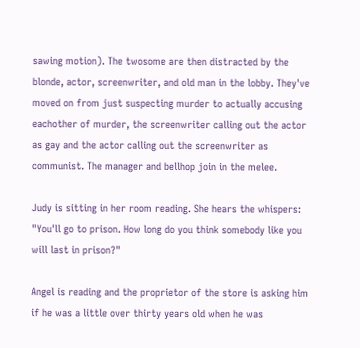sawing motion). The twosome are then distracted by the blonde, actor, screenwriter, and old man in the lobby. They've moved on from just suspecting murder to actually accusing eachother of murder, the screenwriter calling out the actor as gay and the actor calling out the screenwriter as communist. The manager and bellhop join in the melee.

Judy is sitting in her room reading. She hears the whispers: "You'll go to prison. How long do you think somebody like you will last in prison?"

Angel is reading and the proprietor of the store is asking him if he was a little over thirty years old when he was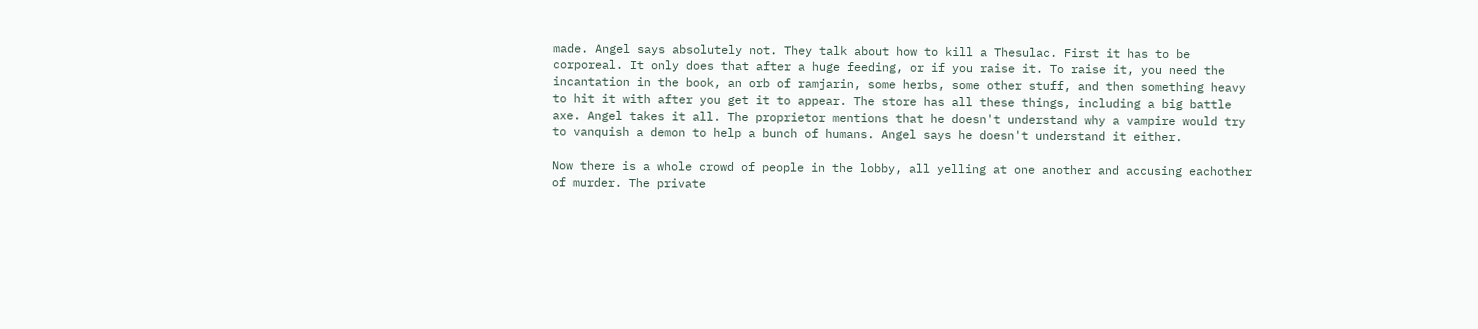made. Angel says absolutely not. They talk about how to kill a Thesulac. First it has to be corporeal. It only does that after a huge feeding, or if you raise it. To raise it, you need the incantation in the book, an orb of ramjarin, some herbs, some other stuff, and then something heavy to hit it with after you get it to appear. The store has all these things, including a big battle axe. Angel takes it all. The proprietor mentions that he doesn't understand why a vampire would try to vanquish a demon to help a bunch of humans. Angel says he doesn't understand it either.

Now there is a whole crowd of people in the lobby, all yelling at one another and accusing eachother of murder. The private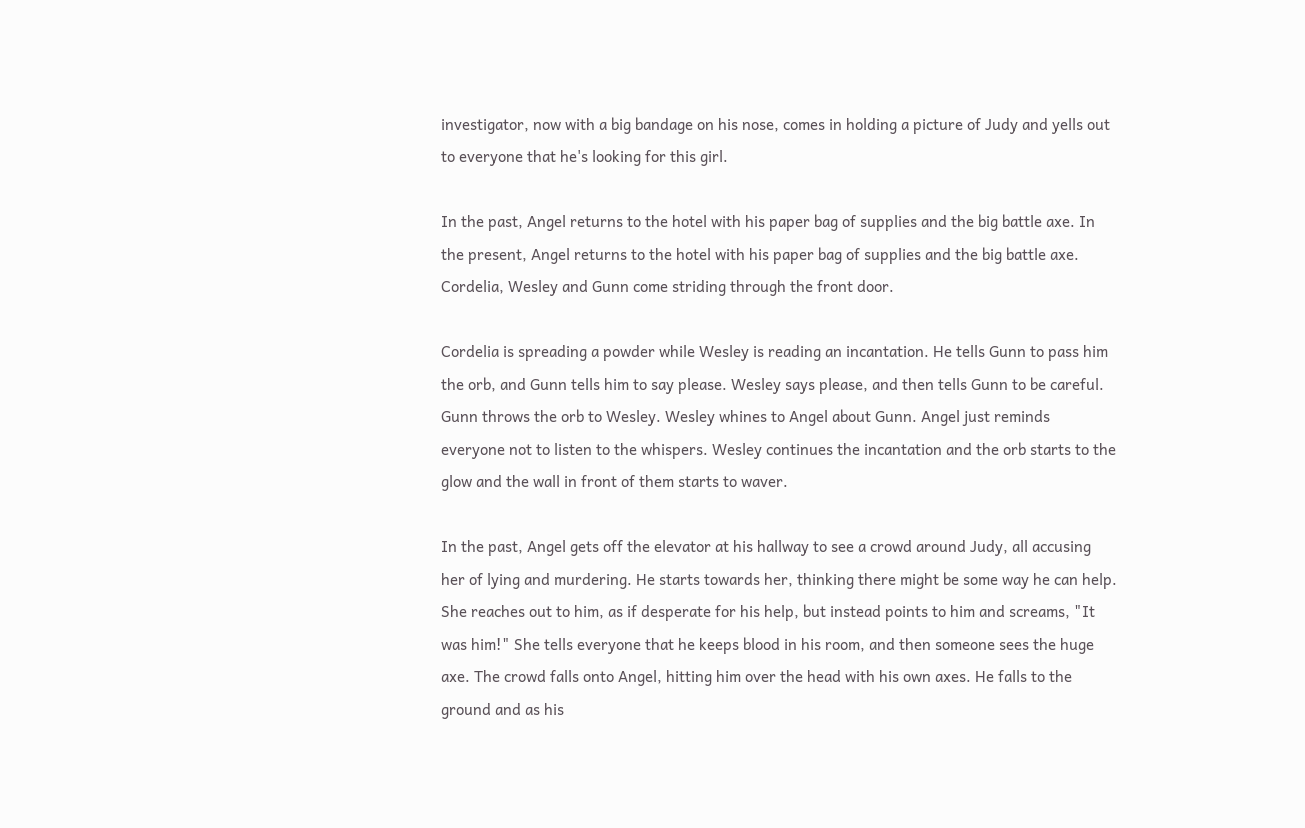investigator, now with a big bandage on his nose, comes in holding a picture of Judy and yells out to everyone that he's looking for this girl.

In the past, Angel returns to the hotel with his paper bag of supplies and the big battle axe. In the present, Angel returns to the hotel with his paper bag of supplies and the big battle axe. Cordelia, Wesley and Gunn come striding through the front door.

Cordelia is spreading a powder while Wesley is reading an incantation. He tells Gunn to pass him the orb, and Gunn tells him to say please. Wesley says please, and then tells Gunn to be careful. Gunn throws the orb to Wesley. Wesley whines to Angel about Gunn. Angel just reminds everyone not to listen to the whispers. Wesley continues the incantation and the orb starts to the glow and the wall in front of them starts to waver.

In the past, Angel gets off the elevator at his hallway to see a crowd around Judy, all accusing her of lying and murdering. He starts towards her, thinking there might be some way he can help. She reaches out to him, as if desperate for his help, but instead points to him and screams, "It was him!" She tells everyone that he keeps blood in his room, and then someone sees the huge axe. The crowd falls onto Angel, hitting him over the head with his own axes. He falls to the ground and as his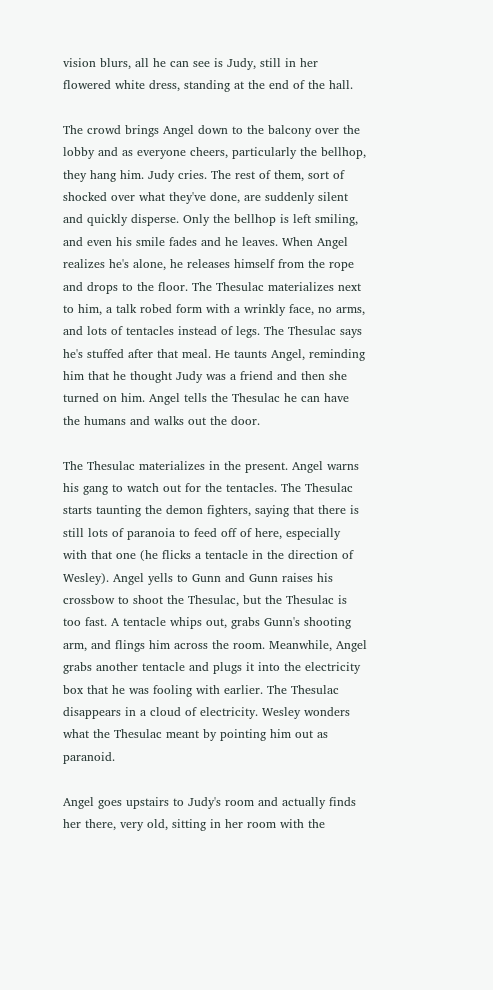vision blurs, all he can see is Judy, still in her flowered white dress, standing at the end of the hall.

The crowd brings Angel down to the balcony over the lobby and as everyone cheers, particularly the bellhop, they hang him. Judy cries. The rest of them, sort of shocked over what they've done, are suddenly silent and quickly disperse. Only the bellhop is left smiling, and even his smile fades and he leaves. When Angel realizes he's alone, he releases himself from the rope and drops to the floor. The Thesulac materializes next to him, a talk robed form with a wrinkly face, no arms, and lots of tentacles instead of legs. The Thesulac says he's stuffed after that meal. He taunts Angel, reminding him that he thought Judy was a friend and then she turned on him. Angel tells the Thesulac he can have the humans and walks out the door.

The Thesulac materializes in the present. Angel warns his gang to watch out for the tentacles. The Thesulac starts taunting the demon fighters, saying that there is still lots of paranoia to feed off of here, especially with that one (he flicks a tentacle in the direction of Wesley). Angel yells to Gunn and Gunn raises his crossbow to shoot the Thesulac, but the Thesulac is too fast. A tentacle whips out, grabs Gunn's shooting arm, and flings him across the room. Meanwhile, Angel grabs another tentacle and plugs it into the electricity box that he was fooling with earlier. The Thesulac disappears in a cloud of electricity. Wesley wonders what the Thesulac meant by pointing him out as paranoid.

Angel goes upstairs to Judy's room and actually finds her there, very old, sitting in her room with the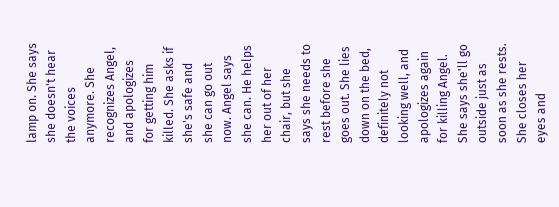lamp on. She says she doesn't hear the voices anymore. She recognizes Angel, and apologizes for getting him killed. She asks if she's safe and she can go out now. Angel says she can. He helps her out of her chair, but she says she needs to rest before she goes out. She lies down on the bed, definitely not looking well, and apologizes again for killing Angel. She says she'll go outside just as soon as she rests. She closes her eyes and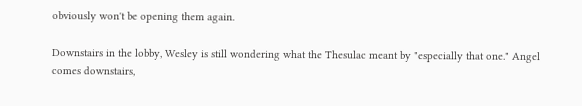obviously won't be opening them again.

Downstairs in the lobby, Wesley is still wondering what the Thesulac meant by "especially that one." Angel comes downstairs,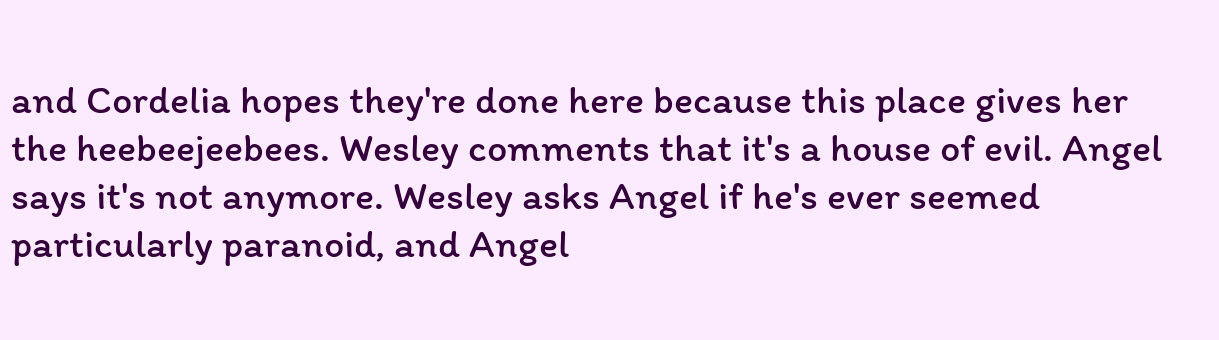and Cordelia hopes they're done here because this place gives her the heebeejeebees. Wesley comments that it's a house of evil. Angel says it's not anymore. Wesley asks Angel if he's ever seemed particularly paranoid, and Angel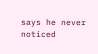says he never noticed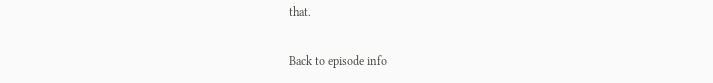that.

Back to episode info